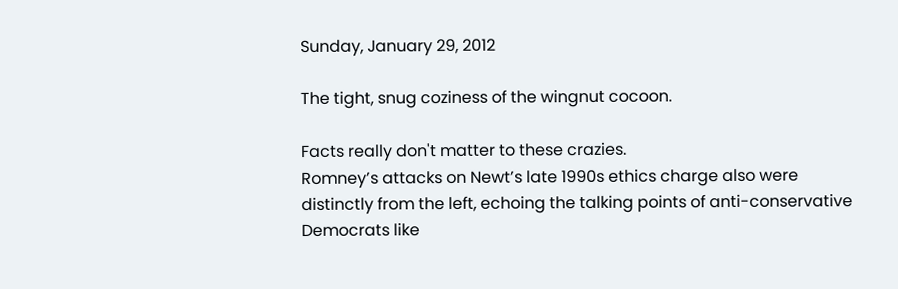Sunday, January 29, 2012

The tight, snug coziness of the wingnut cocoon.

Facts really don't matter to these crazies.
Romney’s attacks on Newt’s late 1990s ethics charge also were distinctly from the left, echoing the talking points of anti-conservative Democrats like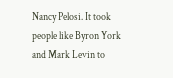Nancy Pelosi. It took people like Byron York and Mark Levin to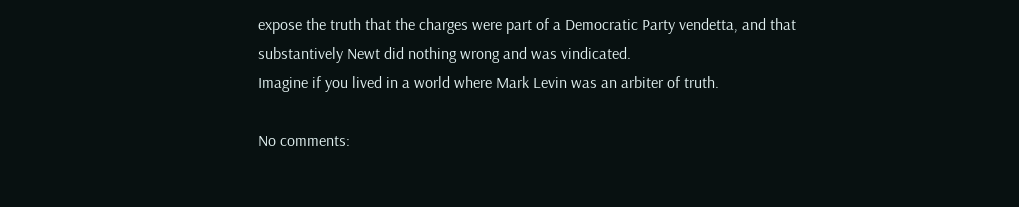expose the truth that the charges were part of a Democratic Party vendetta, and that substantively Newt did nothing wrong and was vindicated.
Imagine if you lived in a world where Mark Levin was an arbiter of truth.

No comments: